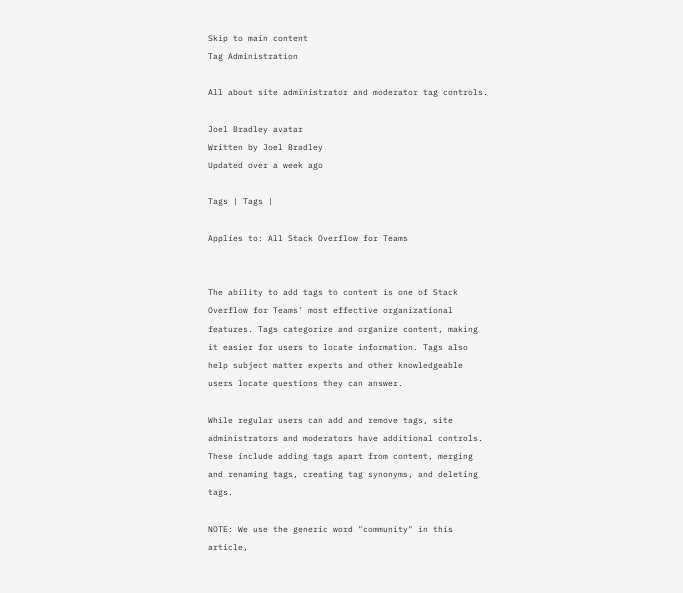Skip to main content
Tag Administration

All about site administrator and moderator tag controls.

Joel Bradley avatar
Written by Joel Bradley
Updated over a week ago

Tags | Tags |

Applies to: All Stack Overflow for Teams


The ability to add tags to content is one of Stack Overflow for Teams' most effective organizational features. Tags categorize and organize content, making it easier for users to locate information. Tags also help subject matter experts and other knowledgeable users locate questions they can answer.

While regular users can add and remove tags, site administrators and moderators have additional controls. These include adding tags apart from content, merging and renaming tags, creating tag synonyms, and deleting tags.

NOTE: We use the generic word "community" in this article,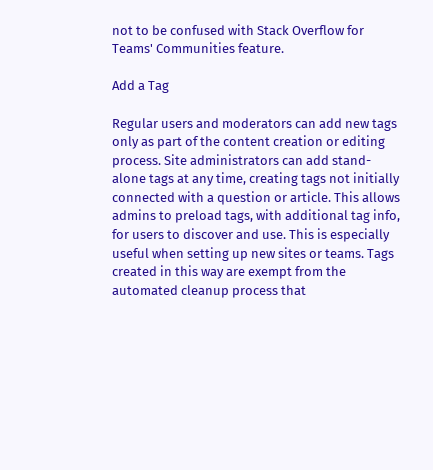not to be confused with Stack Overflow for Teams' Communities feature.

Add a Tag

Regular users and moderators can add new tags only as part of the content creation or editing process. Site administrators can add stand-alone tags at any time, creating tags not initially connected with a question or article. This allows admins to preload tags, with additional tag info, for users to discover and use. This is especially useful when setting up new sites or teams. Tags created in this way are exempt from the automated cleanup process that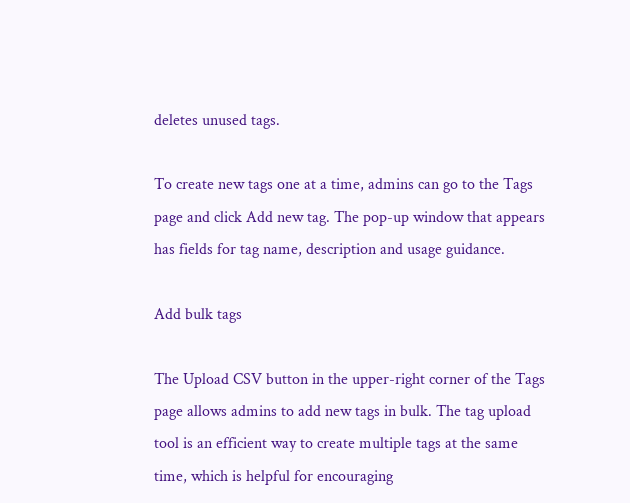deletes unused tags.

To create new tags one at a time, admins can go to the Tags page and click Add new tag. The pop-up window that appears has fields for tag name, description and usage guidance.

Add bulk tags

The Upload CSV button in the upper-right corner of the Tags page allows admins to add new tags in bulk. The tag upload tool is an efficient way to create multiple tags at the same time, which is helpful for encouraging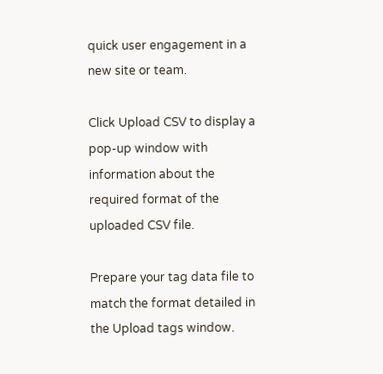quick user engagement in a new site or team.

Click Upload CSV to display a pop-up window with information about the required format of the uploaded CSV file.

Prepare your tag data file to match the format detailed in the Upload tags window.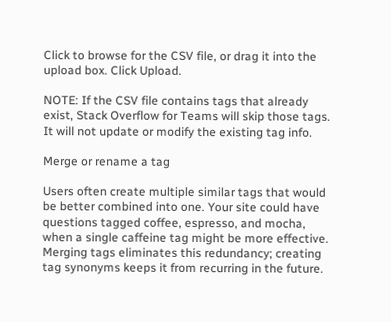Click to browse for the CSV file, or drag it into the upload box. Click Upload.

NOTE: If the CSV file contains tags that already exist, Stack Overflow for Teams will skip those tags. It will not update or modify the existing tag info.

Merge or rename a tag

Users often create multiple similar tags that would be better combined into one. Your site could have questions tagged coffee, espresso, and mocha, when a single caffeine tag might be more effective. Merging tags eliminates this redundancy; creating tag synonyms keeps it from recurring in the future.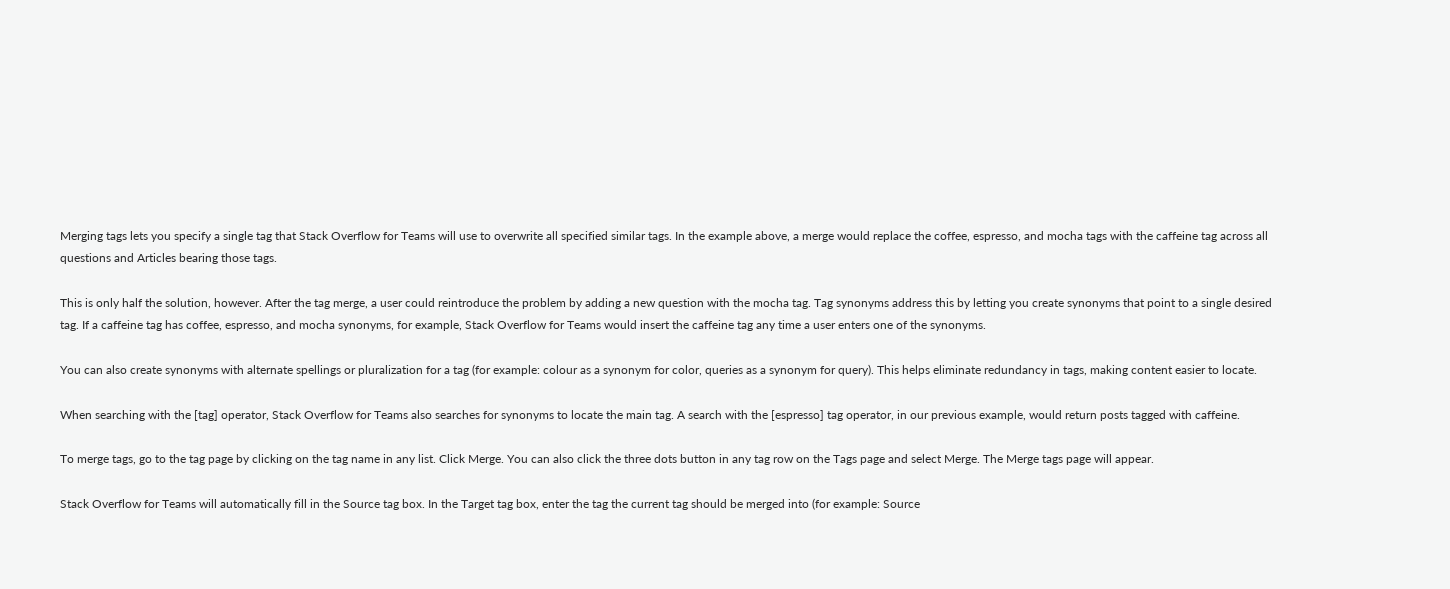Merging tags lets you specify a single tag that Stack Overflow for Teams will use to overwrite all specified similar tags. In the example above, a merge would replace the coffee, espresso, and mocha tags with the caffeine tag across all questions and Articles bearing those tags.

This is only half the solution, however. After the tag merge, a user could reintroduce the problem by adding a new question with the mocha tag. Tag synonyms address this by letting you create synonyms that point to a single desired tag. If a caffeine tag has coffee, espresso, and mocha synonyms, for example, Stack Overflow for Teams would insert the caffeine tag any time a user enters one of the synonyms.

You can also create synonyms with alternate spellings or pluralization for a tag (for example: colour as a synonym for color, queries as a synonym for query). This helps eliminate redundancy in tags, making content easier to locate.

When searching with the [tag] operator, Stack Overflow for Teams also searches for synonyms to locate the main tag. A search with the [espresso] tag operator, in our previous example, would return posts tagged with caffeine.

To merge tags, go to the tag page by clicking on the tag name in any list. Click Merge. You can also click the three dots button in any tag row on the Tags page and select Merge. The Merge tags page will appear.

Stack Overflow for Teams will automatically fill in the Source tag box. In the Target tag box, enter the tag the current tag should be merged into (for example: Source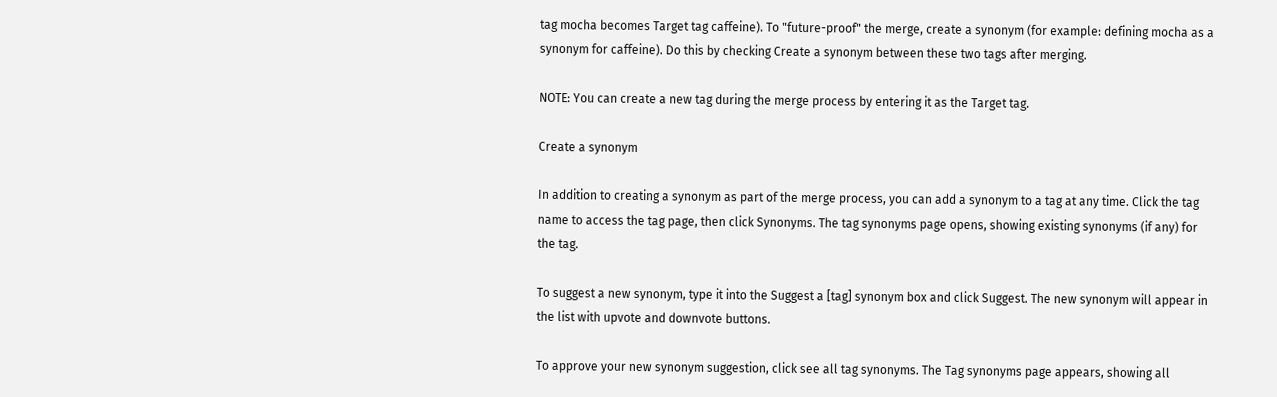tag mocha becomes Target tag caffeine). To "future-proof" the merge, create a synonym (for example: defining mocha as a synonym for caffeine). Do this by checking Create a synonym between these two tags after merging.

NOTE: You can create a new tag during the merge process by entering it as the Target tag.

Create a synonym

In addition to creating a synonym as part of the merge process, you can add a synonym to a tag at any time. Click the tag name to access the tag page, then click Synonyms. The tag synonyms page opens, showing existing synonyms (if any) for the tag.

To suggest a new synonym, type it into the Suggest a [tag] synonym box and click Suggest. The new synonym will appear in the list with upvote and downvote buttons.

To approve your new synonym suggestion, click see all tag synonyms. The Tag synonyms page appears, showing all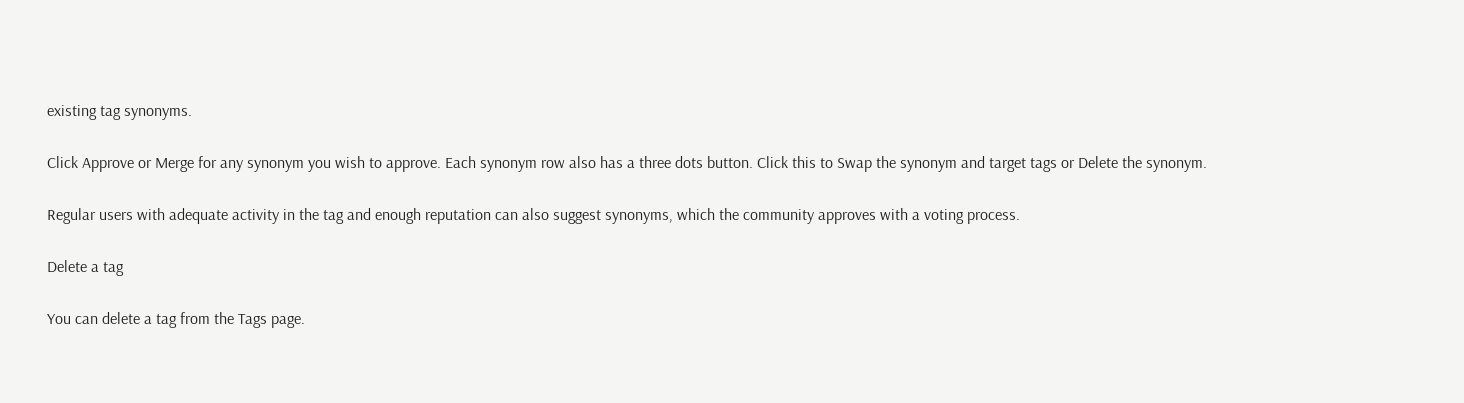existing tag synonyms.

Click Approve or Merge for any synonym you wish to approve. Each synonym row also has a three dots button. Click this to Swap the synonym and target tags or Delete the synonym.

Regular users with adequate activity in the tag and enough reputation can also suggest synonyms, which the community approves with a voting process.

Delete a tag

You can delete a tag from the Tags page.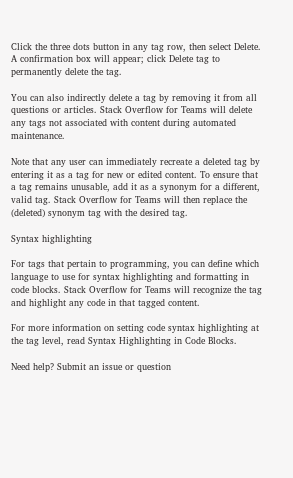Click the three dots button in any tag row, then select Delete. A confirmation box will appear; click Delete tag to permanently delete the tag.

You can also indirectly delete a tag by removing it from all questions or articles. Stack Overflow for Teams will delete any tags not associated with content during automated maintenance.

Note that any user can immediately recreate a deleted tag by entering it as a tag for new or edited content. To ensure that a tag remains unusable, add it as a synonym for a different, valid tag. Stack Overflow for Teams will then replace the (deleted) synonym tag with the desired tag.

Syntax highlighting

For tags that pertain to programming, you can define which language to use for syntax highlighting and formatting in code blocks. Stack Overflow for Teams will recognize the tag and highlight any code in that tagged content.

For more information on setting code syntax highlighting at the tag level, read Syntax Highlighting in Code Blocks.

Need help? Submit an issue or question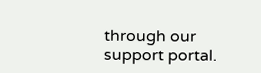through our support portal.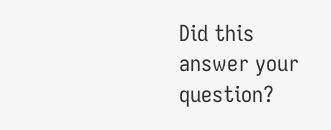Did this answer your question?